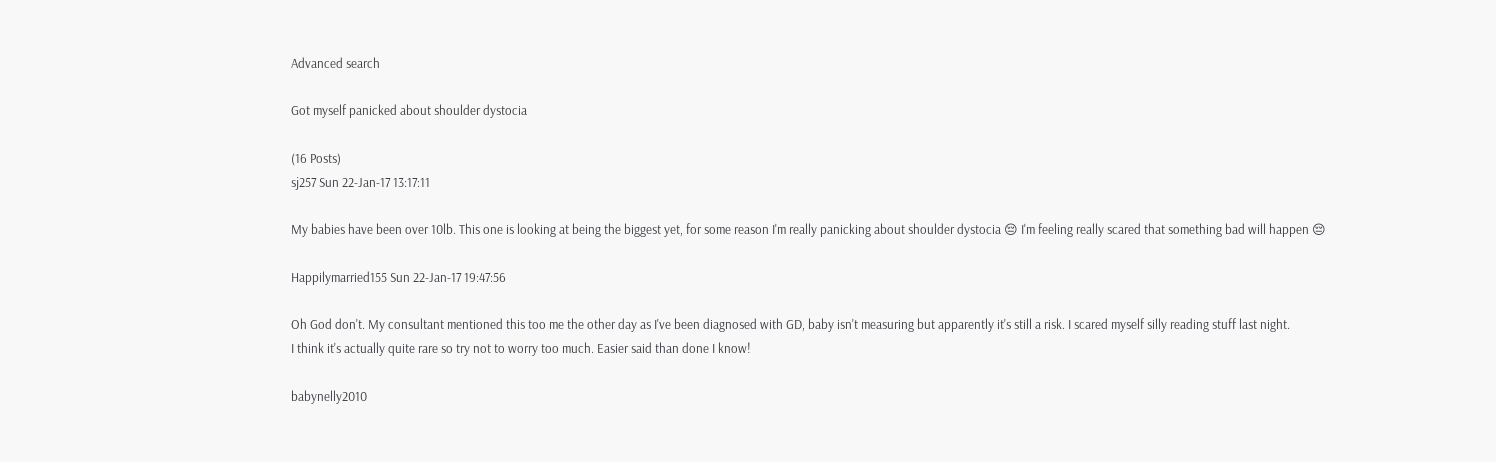Advanced search

Got myself panicked about shoulder dystocia

(16 Posts)
sj257 Sun 22-Jan-17 13:17:11

My babies have been over 10lb. This one is looking at being the biggest yet, for some reason I'm really panicking about shoulder dystocia 😔 I'm feeling really scared that something bad will happen 😔

Happilymarried155 Sun 22-Jan-17 19:47:56

Oh God don't. My consultant mentioned this too me the other day as I've been diagnosed with GD, baby isn't measuring but apparently it's still a risk. I scared myself silly reading stuff last night.
I think it's actually quite rare so try not to worry too much. Easier said than done I know!

babynelly2010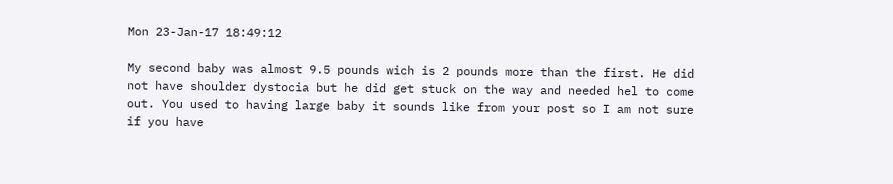Mon 23-Jan-17 18:49:12

My second baby was almost 9.5 pounds wich is 2 pounds more than the first. He did not have shoulder dystocia but he did get stuck on the way and needed hel to come out. You used to having large baby it sounds like from your post so I am not sure if you have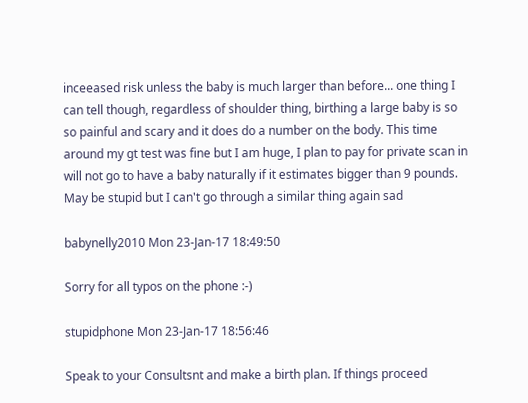inceeased risk unless the baby is much larger than before... one thing I can tell though, regardless of shoulder thing, birthing a large baby is so so painful and scary and it does do a number on the body. This time around my gt test was fine but I am huge, I plan to pay for private scan in will not go to have a baby naturally if it estimates bigger than 9 pounds. May be stupid but I can't go through a similar thing again sad

babynelly2010 Mon 23-Jan-17 18:49:50

Sorry for all typos on the phone :-)

stupidphone Mon 23-Jan-17 18:56:46

Speak to your Consultsnt and make a birth plan. If things proceed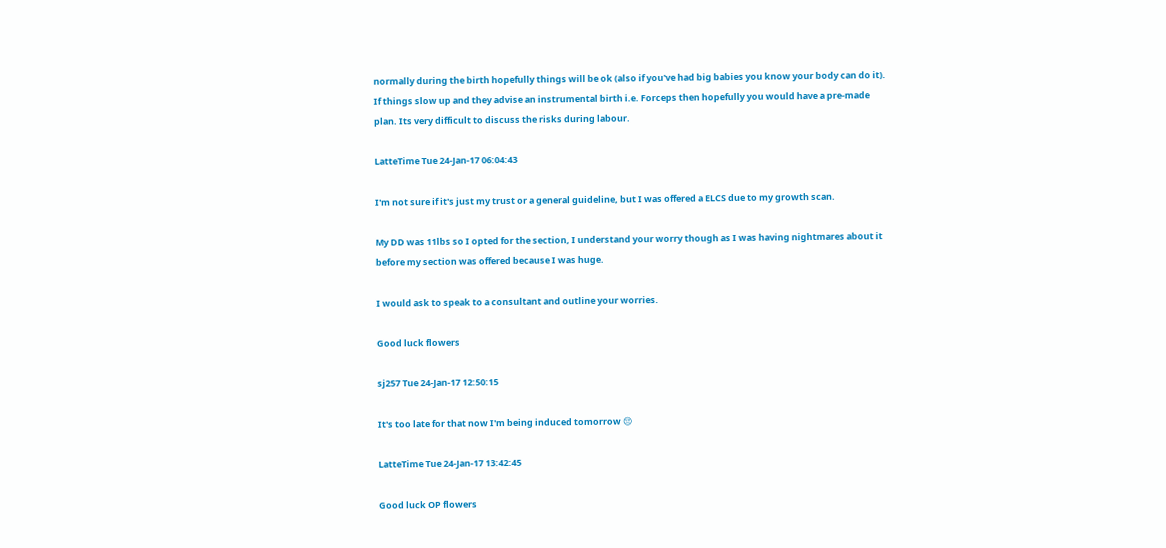normally during the birth hopefully things will be ok (also if you've had big babies you know your body can do it). If things slow up and they advise an instrumental birth i.e. Forceps then hopefully you would have a pre-made plan. Its very difficult to discuss the risks during labour.

LatteTime Tue 24-Jan-17 06:04:43

I'm not sure if it's just my trust or a general guideline, but I was offered a ELCS due to my growth scan.

My DD was 11lbs so I opted for the section, I understand your worry though as I was having nightmares about it before my section was offered because I was huge.

I would ask to speak to a consultant and outline your worries.

Good luck flowers

sj257 Tue 24-Jan-17 12:50:15

It's too late for that now I'm being induced tomorrow 😔

LatteTime Tue 24-Jan-17 13:42:45

Good luck OP flowers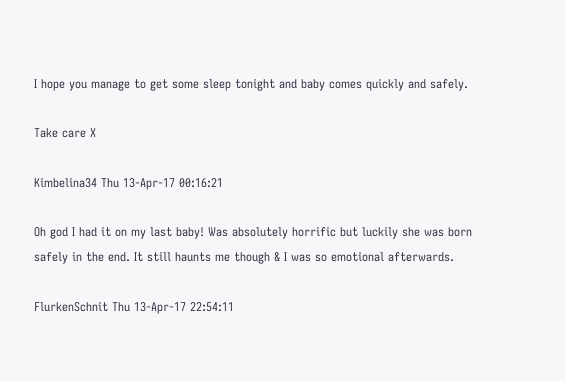I hope you manage to get some sleep tonight and baby comes quickly and safely.

Take care X

Kimbelina34 Thu 13-Apr-17 00:16:21

Oh god I had it on my last baby! Was absolutely horrific but luckily she was born safely in the end. It still haunts me though & I was so emotional afterwards.

FlurkenSchnit Thu 13-Apr-17 22:54:11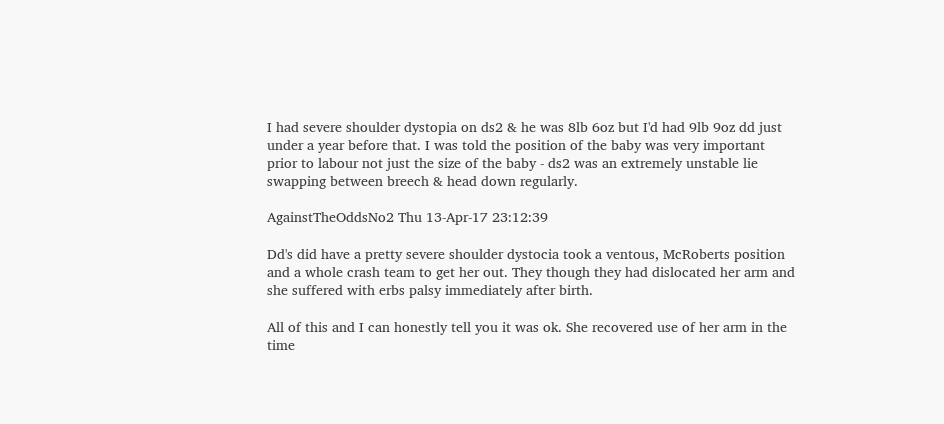I had severe shoulder dystopia on ds2 & he was 8lb 6oz but I'd had 9lb 9oz dd just under a year before that. I was told the position of the baby was very important prior to labour not just the size of the baby - ds2 was an extremely unstable lie swapping between breech & head down regularly.

AgainstTheOddsNo2 Thu 13-Apr-17 23:12:39

Dd's did have a pretty severe shoulder dystocia took a ventous, McRoberts position and a whole crash team to get her out. They though they had dislocated her arm and she suffered with erbs palsy immediately after birth.

All of this and I can honestly tell you it was ok. She recovered use of her arm in the time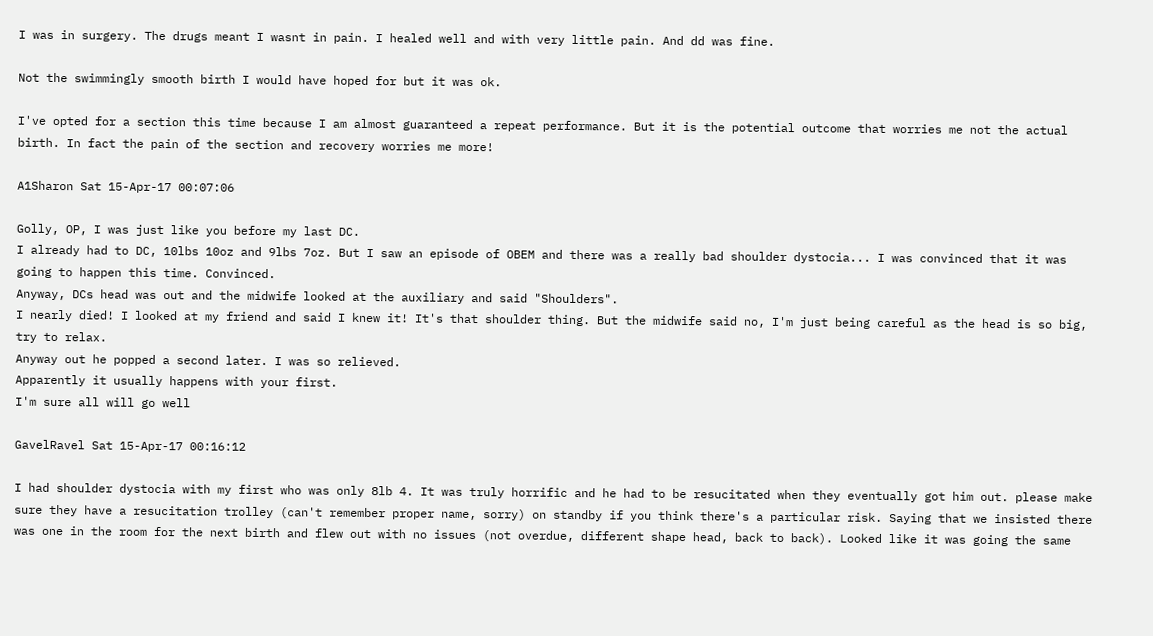I was in surgery. The drugs meant I wasnt in pain. I healed well and with very little pain. And dd was fine.

Not the swimmingly smooth birth I would have hoped for but it was ok.

I've opted for a section this time because I am almost guaranteed a repeat performance. But it is the potential outcome that worries me not the actual birth. In fact the pain of the section and recovery worries me more!

A1Sharon Sat 15-Apr-17 00:07:06

Golly, OP, I was just like you before my last DC.
I already had to DC, 10lbs 10oz and 9lbs 7oz. But I saw an episode of OBEM and there was a really bad shoulder dystocia... I was convinced that it was going to happen this time. Convinced.
Anyway, DCs head was out and the midwife looked at the auxiliary and said "Shoulders".
I nearly died! I looked at my friend and said I knew it! It's that shoulder thing. But the midwife said no, I'm just being careful as the head is so big, try to relax.
Anyway out he popped a second later. I was so relieved.
Apparently it usually happens with your first.
I'm sure all will go well

GavelRavel Sat 15-Apr-17 00:16:12

I had shoulder dystocia with my first who was only 8lb 4. It was truly horrific and he had to be resucitated when they eventually got him out. please make sure they have a resucitation trolley (can't remember proper name, sorry) on standby if you think there's a particular risk. Saying that we insisted there was one in the room for the next birth and flew out with no issues (not overdue, different shape head, back to back). Looked like it was going the same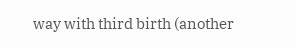way with third birth (another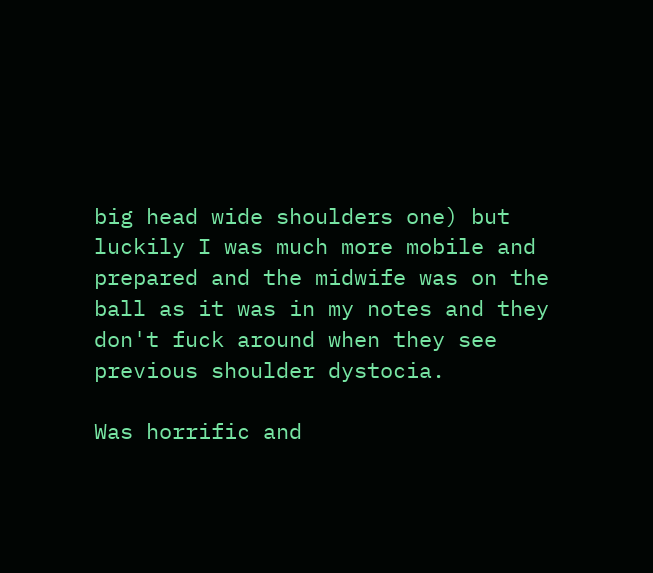big head wide shoulders one) but luckily I was much more mobile and prepared and the midwife was on the ball as it was in my notes and they don't fuck around when they see previous shoulder dystocia.

Was horrific and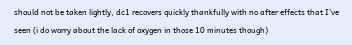should not be taken lightly, dc1 recovers quickly thankfully with no after effects that I've seen (i do worry about the lack of oxygen in those 10 minutes though)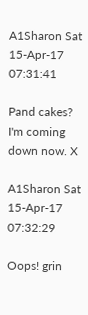A1Sharon Sat 15-Apr-17 07:31:41

Pand cakes? I'm coming down now. X

A1Sharon Sat 15-Apr-17 07:32:29

Oops! grin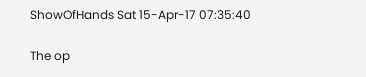ShowOfHands Sat 15-Apr-17 07:35:40

The op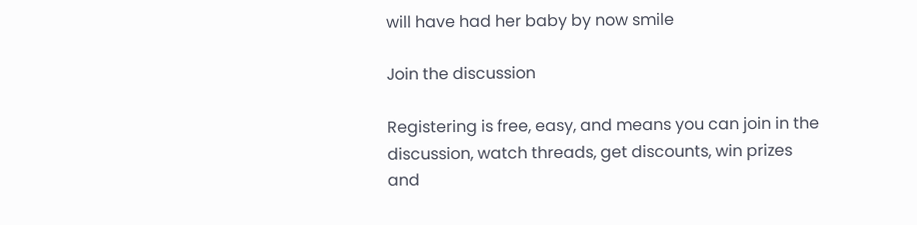will have had her baby by now smile

Join the discussion

Registering is free, easy, and means you can join in the discussion, watch threads, get discounts, win prizes and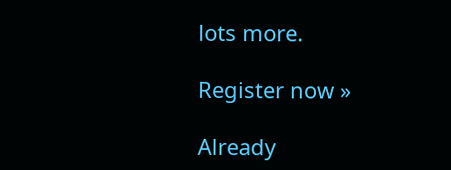lots more.

Register now »

Already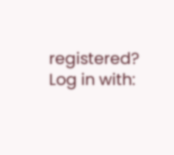registered? Log in with: